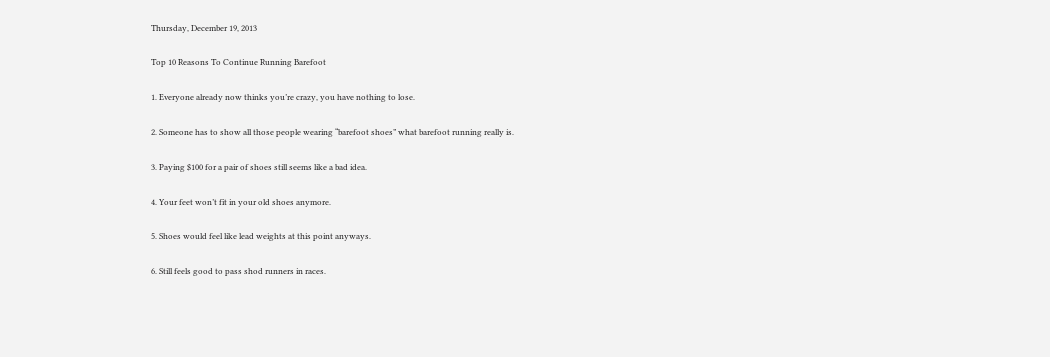Thursday, December 19, 2013

Top 10 Reasons To Continue Running Barefoot

1. Everyone already now thinks you’re crazy, you have nothing to lose.

2. Someone has to show all those people wearing “barefoot shoes” what barefoot running really is.

3. Paying $100 for a pair of shoes still seems like a bad idea.

4. Your feet won’t fit in your old shoes anymore.

5. Shoes would feel like lead weights at this point anyways.

6. Still feels good to pass shod runners in races.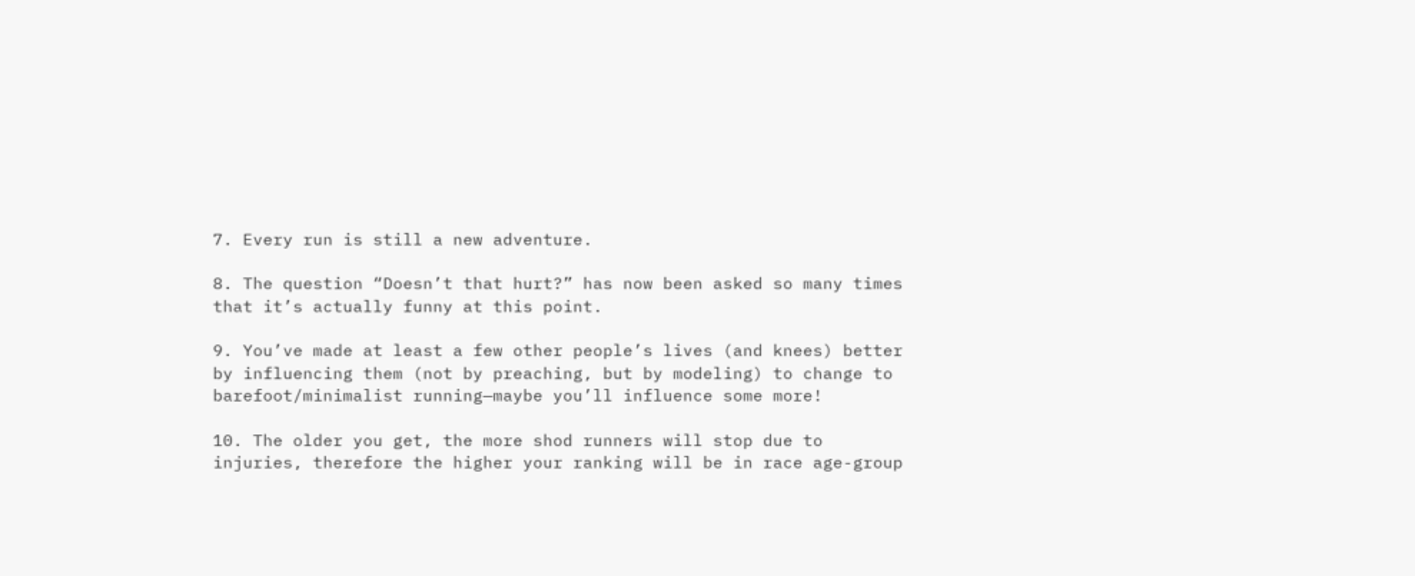7. Every run is still a new adventure.

8. The question “Doesn’t that hurt?” has now been asked so many times that it’s actually funny at this point.

9. You’ve made at least a few other people’s lives (and knees) better by influencing them (not by preaching, but by modeling) to change to barefoot/minimalist running—maybe you’ll influence some more!

10. The older you get, the more shod runners will stop due to injuries, therefore the higher your ranking will be in race age-group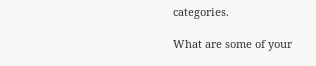categories.

What are some of your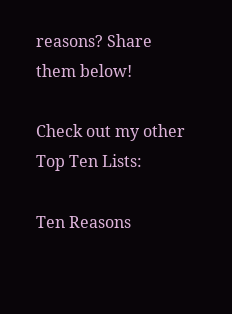reasons? Share them below!

Check out my other Top Ten Lists:

Ten Reasons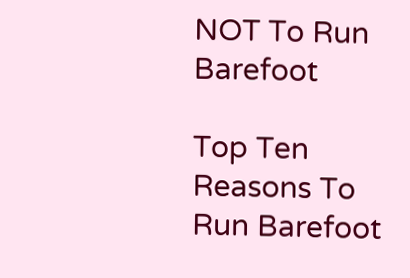NOT To Run Barefoot

Top Ten Reasons To Run Barefoot